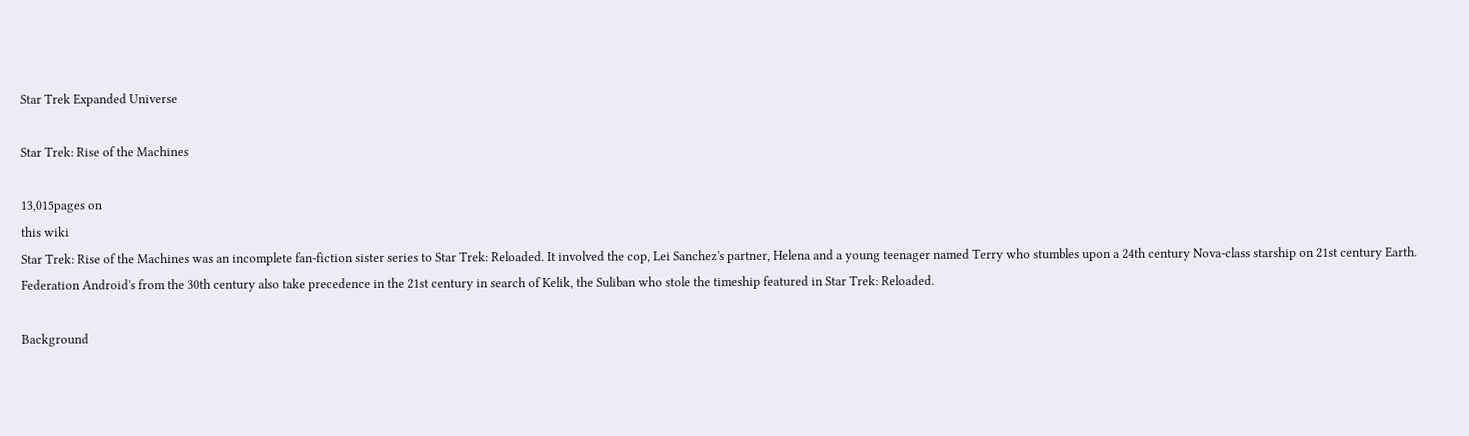Star Trek Expanded Universe

Star Trek: Rise of the Machines

13,015pages on
this wiki
Star Trek: Rise of the Machines was an incomplete fan-fiction sister series to Star Trek: Reloaded. It involved the cop, Lei Sanchez's partner, Helena and a young teenager named Terry who stumbles upon a 24th century Nova-class starship on 21st century Earth. Federation Android's from the 30th century also take precedence in the 21st century in search of Kelik, the Suliban who stole the timeship featured in Star Trek: Reloaded.

Background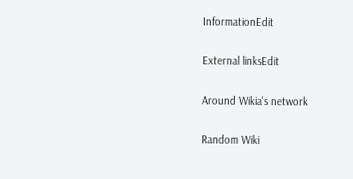InformationEdit

External linksEdit

Around Wikia's network

Random Wiki